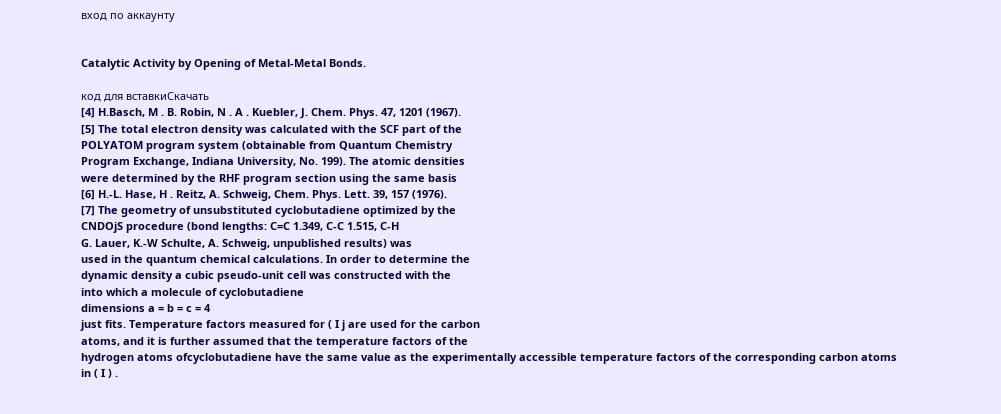вход по аккаунту


Catalytic Activity by Opening of Metal-Metal Bonds.

код для вставкиСкачать
[4] H.Basch, M . B. Robin, N . A . Kuebler, J. Chem. Phys. 47, 1201 (1967).
[5] The total electron density was calculated with the SCF part of the
POLYATOM program system (obtainable from Quantum Chemistry
Program Exchange, Indiana University, No. 199). The atomic densities
were determined by the RHF program section using the same basis
[6] H.-L. Hase, H . Reitz, A. Schweig, Chem. Phys. Lett. 39, 157 (1976).
[7] The geometry of unsubstituted cyclobutadiene optimized by the
CNDOjS procedure (bond lengths: C=C 1.349, C-C 1.515, C-H
G. Lauer, K.-W Schulte, A. Schweig, unpublished results) was
used in the quantum chemical calculations. In order to determine the
dynamic density a cubic pseudo-unit cell was constructed with the
into which a molecule of cyclobutadiene
dimensions a = b = c = 4
just fits. Temperature factors measured for ( I j are used for the carbon
atoms, and it is further assumed that the temperature factors of the
hydrogen atoms ofcyclobutadiene have the same value as the experimentally accessible temperature factors of the corresponding carbon atoms
in ( I ) .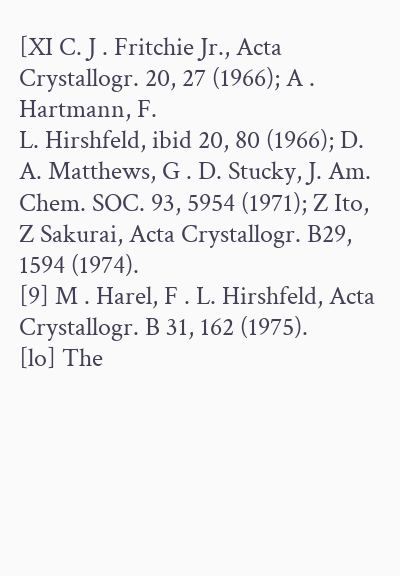[XI C. J . Fritchie Jr., Acta Crystallogr. 20, 27 (1966); A . Hartmann, F.
L. Hirshfeld, ibid 20, 80 (1966); D. A. Matthews, G . D. Stucky, J. Am.
Chem. SOC. 93, 5954 (1971); Z Ito, Z Sakurai, Acta Crystallogr. B29,
1594 (1974).
[9] M . Harel, F . L. Hirshfeld, Acta Crystallogr. B 31, 162 (1975).
[lo] The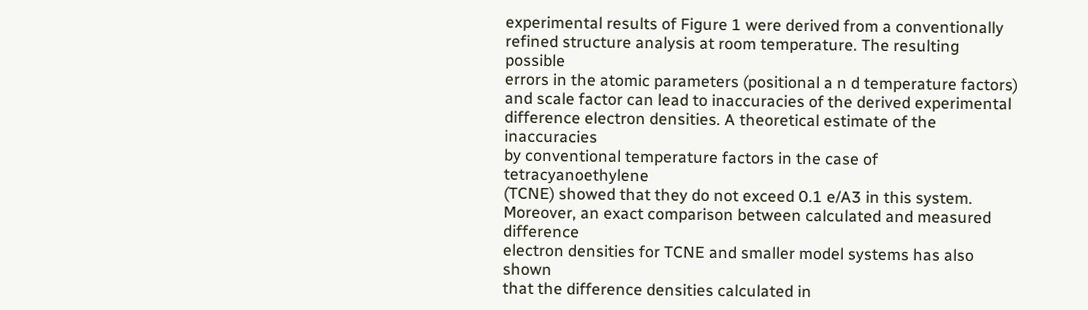experimental results of Figure 1 were derived from a conventionally
refined structure analysis at room temperature. The resulting possible
errors in the atomic parameters (positional a n d temperature factors)
and scale factor can lead to inaccuracies of the derived experimental
difference electron densities. A theoretical estimate of the inaccuracies
by conventional temperature factors in the case of tetracyanoethylene
(TCNE) showed that they do not exceed 0.1 e/A3 in this system. Moreover, an exact comparison between calculated and measured difference
electron densities for TCNE and smaller model systems has also shown
that the difference densities calculated in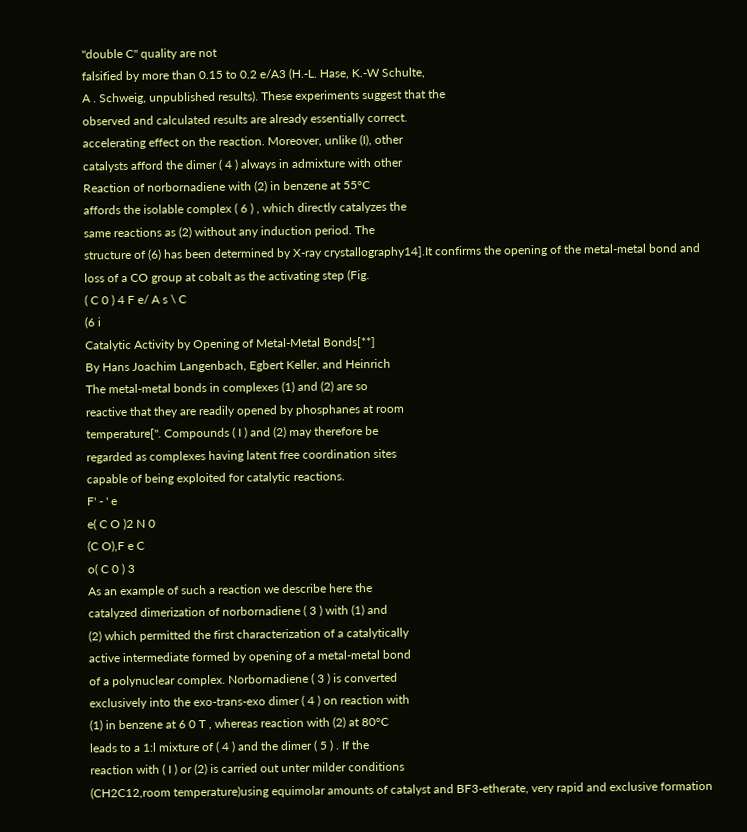"double C'' quality are not
falsified by more than 0.15 to 0.2 e/A3 (H.-L. Hase, K.-W Schulte,
A . Schweig, unpublished results). These experiments suggest that the
observed and calculated results are already essentially correct.
accelerating effect on the reaction. Moreover, unlike (I), other
catalysts afford the dimer ( 4 ) always in admixture with other
Reaction of norbornadiene with (2) in benzene at 55°C
affords the isolable complex ( 6 ) , which directly catalyzes the
same reactions as (2) without any induction period. The
structure of (6) has been determined by X-ray crystallography14].It confirms the opening of the metal-metal bond and
loss of a CO group at cobalt as the activating step (Fig.
( C 0 ) 4 F e/ A s \ C
(6 i
Catalytic Activity by Opening of Metal-Metal Bonds[**]
By Hans Joachim Langenbach, Egbert Keller, and Heinrich
The metal-metal bonds in complexes (1) and (2) are so
reactive that they are readily opened by phosphanes at room
temperature[". Compounds ( I ) and (2) may therefore be
regarded as complexes having latent free coordination sites
capable of being exploited for catalytic reactions.
F' - ' e
e( C O )2 N 0
(C O),F e C
o( C 0 ) 3
As an example of such a reaction we describe here the
catalyzed dimerization of norbornadiene ( 3 ) with (1) and
(2) which permitted the first characterization of a catalytically
active intermediate formed by opening of a metal-metal bond
of a polynuclear complex. Norbornadiene ( 3 ) is converted
exclusively into the exo-trans-exo dimer ( 4 ) on reaction with
(1) in benzene at 6 0 T , whereas reaction with (2) at 80°C
leads to a 1:l mixture of ( 4 ) and the dimer ( 5 ) . If the
reaction with ( I ) or (2) is carried out unter milder conditions
(CH2C12,room temperature)using equimolar amounts of catalyst and BF3-etherate, very rapid and exclusive formation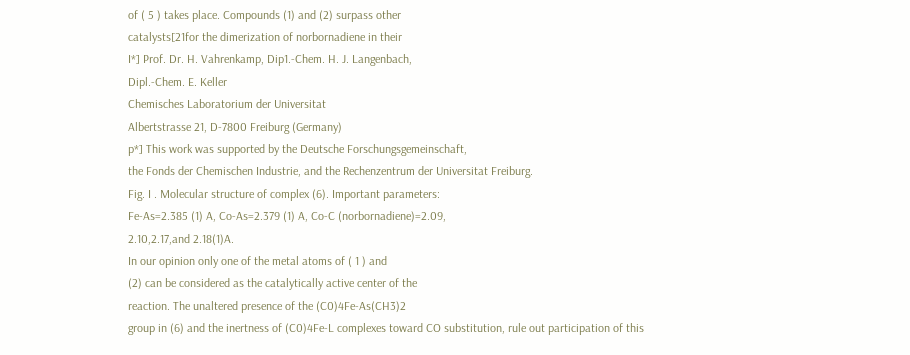of ( 5 ) takes place. Compounds (1) and (2) surpass other
catalysts[21for the dimerization of norbornadiene in their
I*] Prof. Dr. H. Vahrenkamp, Dip1.-Chem. H. J. Langenbach,
Dipl.-Chem. E. Keller
Chemisches Laboratorium der Universitat
Albertstrasse 21, D-7800 Freiburg (Germany)
p*] This work was supported by the Deutsche Forschungsgemeinschaft,
the Fonds der Chemischen Industrie, and the Rechenzentrum der Universitat Freiburg.
Fig. I . Molecular structure of complex (6). Important parameters:
Fe-As=2.385 (1) A, Co-As=2.379 (1) A, Co-C (norbornadiene)=2.09,
2.10,2.17,and 2.18(1)A.
In our opinion only one of the metal atoms of ( 1 ) and
(2) can be considered as the catalytically active center of the
reaction. The unaltered presence of the (C0)4Fe-As(CH3)2
group in (6) and the inertness of (C0)4Fe-L complexes toward CO substitution, rule out participation of this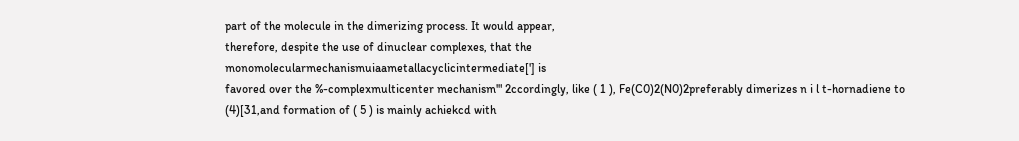part of the molecule in the dimerizing process. It would appear,
therefore, despite the use of dinuclear complexes, that the
monomolecularmechanismuiaametallacyclicintermediate['] is
favored over the %-complexmulticenter mechanism'" 2ccordingly, like ( 1 ), Fe(C0)2(N0)2preferably dimerizes n i l t-hornadiene to (4)[31,and formation of ( 5 ) is mainly achiekcd with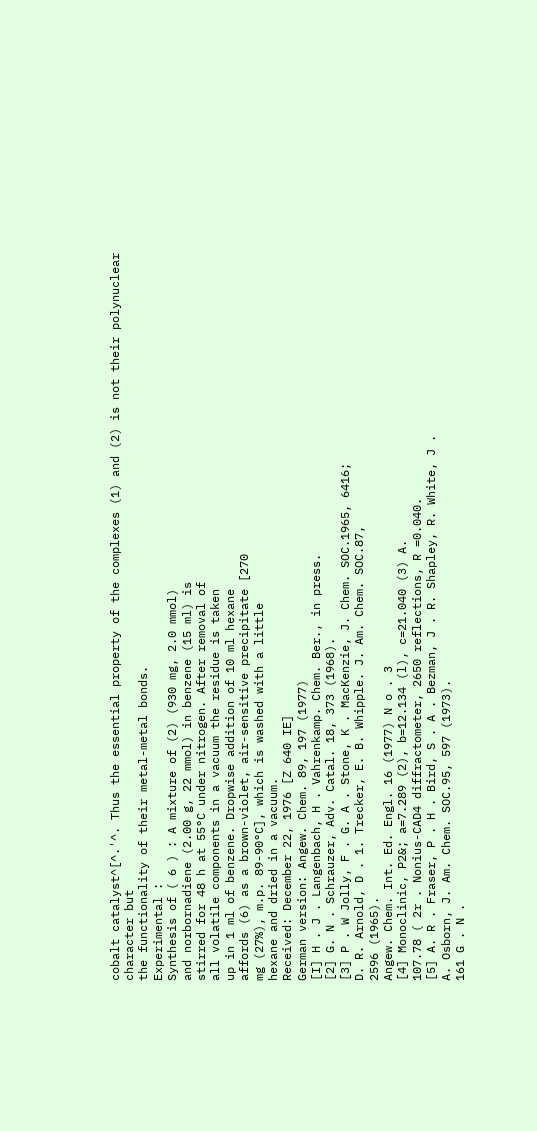cobalt catalyst^[^.'^. Thus the essential property of the complexes (1) and (2) is not their polynuclear character but
the functionality of their metal-metal bonds.
Experimental :
Synthesis of ( 6 ) : A mixture of (2) (930 mg, 2.0 mmol)
and norbornadiene (2.00 g, 22 mmol) in benzene (15 ml) is
stirred for 48 h at 55°C under nitrogen. After removal of
all volatile components in a vacuum the residue is taken
up in 1 ml of benzene. Dropwise addition of 10 ml hexane
affords (6) as a brown-violet, air-sensitive precipitate [270
mg (27%), m.p. 89-90°C], which is washed with a little
hexane and dried in a vacuum.
Received: December 22, 1976 [Z 640 IE]
German version: Angew. Chem. 89, 197 (1977)
[I] H . J . Langenbach, H . Vahrenkamp. Chem. Ber., in press.
[2] G. N . Schrauzer, Adv. Catal. 18, 373 (1968).
[3] P . W Jolly, F . G. A . Stone, K . MacKenzie, J. Chem. SOC.1965, 6416;
D. R. Arnold, D . 1. Trecker, E. B. Whipple. J. Am. Chem. SOC.87,
2596 (1965).
Angew. Chem. Int. Ed. Engl. 16 (1977) N o . 3
[4] Monoclinic, P2&; a=7.289 (2), b=12.134 (l), c=21.040 (3) A.
107.78 ( 2r . Nonius-CAD4 diffractometer, 2650 reflections, R =0.040.
[5] A. R . Fraser, P . H . Bird, S . A . Bezman, J . R. Shapley, R. White, J .
A. Osborn, J. Am. Chem. SOC.95, 597 (1973).
161 G . N .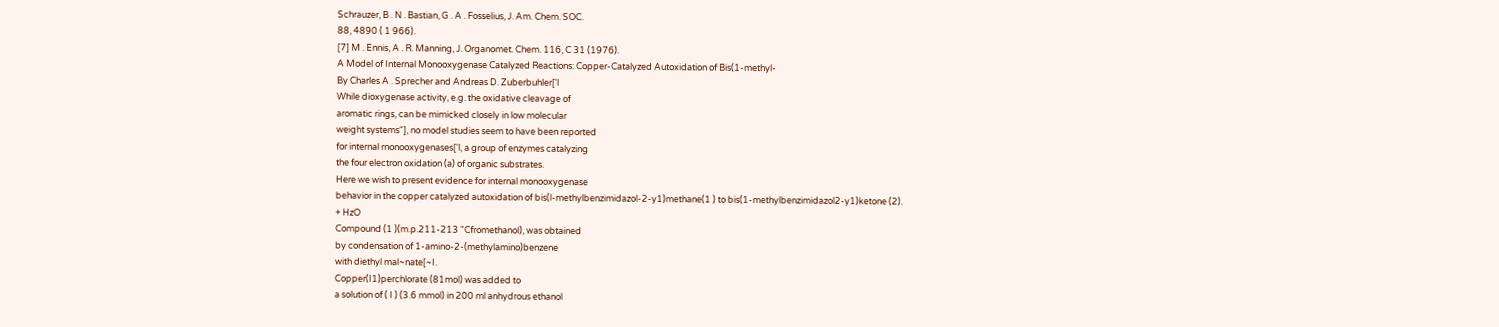Schrauzer, B . N . Bastian, G . A . Fosselius, J. Am. Chem. SOC.
88, 4890 ( 1 966).
[7] M . Ennis, A . R. Manning, J. Organomet. Chem. 116, C 31 (1976).
A Model of Internal Monooxygenase Catalyzed Reactions: Copper-Catalyzed Autoxidation of Bis(1-methyl-
By Charles A . Sprecher and Andreas D. Zuberbuhler['l
While dioxygenase activity, e.g. the oxidative cleavage of
aromatic rings, can be mimicked closely in low molecular
weight systems"], no model studies seem to have been reported
for internal rnonooxygenases['l, a group of enzymes catalyzing
the four electron oxidation (a) of organic substrates.
Here we wish to present evidence for internal monooxygenase
behavior in the copper catalyzed autoxidation of bis(l-methylbenzimidazol-2-y1)methane(1 ) to bis(1-methylbenzimidazol2-y1)ketone (2).
+ HzO
Compound (1 )(m.p.211-213 "Cfromethanol), was obtained
by condensation of 1-amino-2-(methylamino)benzene
with diethyl mal~nate[~I.
Copper(I1)perchlorate (81mol) was added to
a solution of ( I ) (3.6 mmol) in 200 ml anhydrous ethanol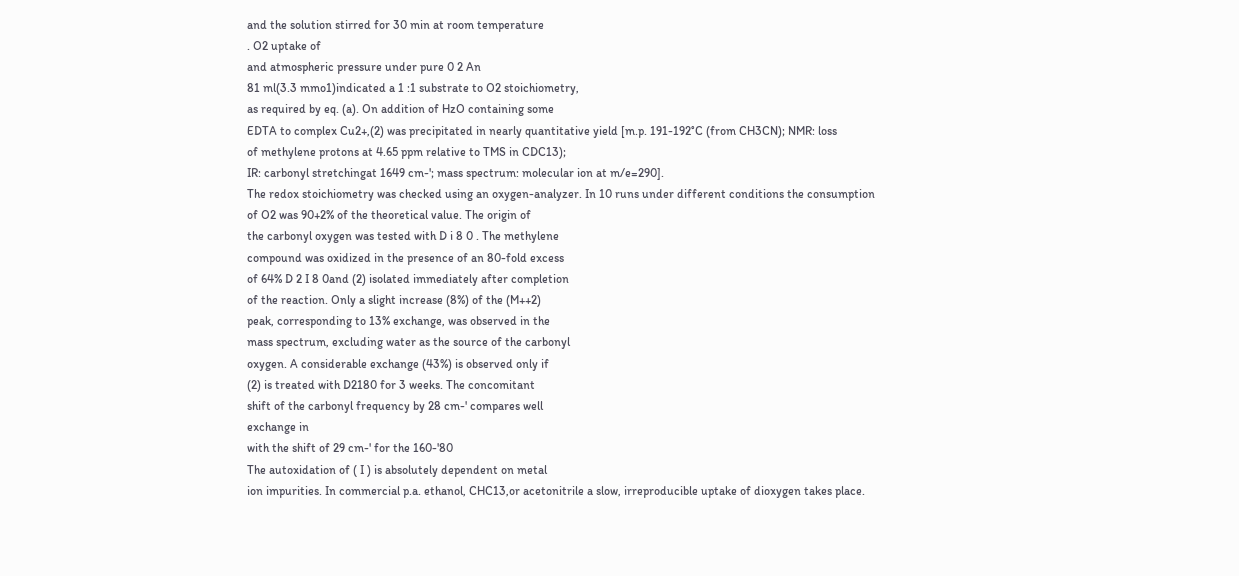and the solution stirred for 30 min at room temperature
. O2 uptake of
and atmospheric pressure under pure 0 2 An
81 ml(3.3 mmo1)indicated a 1 :1 substrate to O2 stoichiometry,
as required by eq. (a). On addition of HzO containing some
EDTA to complex Cu2+,(2) was precipitated in nearly quantitative yield [m.p. 191-192°C (from CH3CN); NMR: loss
of methylene protons at 4.65 ppm relative to TMS in CDC13);
IR: carbonyl stretchingat 1649 cm-'; mass spectrum: molecular ion at m/e=290].
The redox stoichiometry was checked using an oxygen-analyzer. In 10 runs under different conditions the consumption
of O2 was 90+2% of the theoretical value. The origin of
the carbonyl oxygen was tested with D i 8 0 . The methylene
compound was oxidized in the presence of an 80-fold excess
of 64% D 2 I 8 0and (2) isolated immediately after completion
of the reaction. Only a slight increase (8%) of the (M++2)
peak, corresponding to 13% exchange, was observed in the
mass spectrum, excluding water as the source of the carbonyl
oxygen. A considerable exchange (43%) is observed only if
(2) is treated with D2180 for 3 weeks. The concomitant
shift of the carbonyl frequency by 28 cm-' compares well
exchange in
with the shift of 29 cm-' for the 160-'80
The autoxidation of ( I ) is absolutely dependent on metal
ion impurities. In commercial p.a. ethanol, CHC13,or acetonitrile a slow, irreproducible uptake of dioxygen takes place.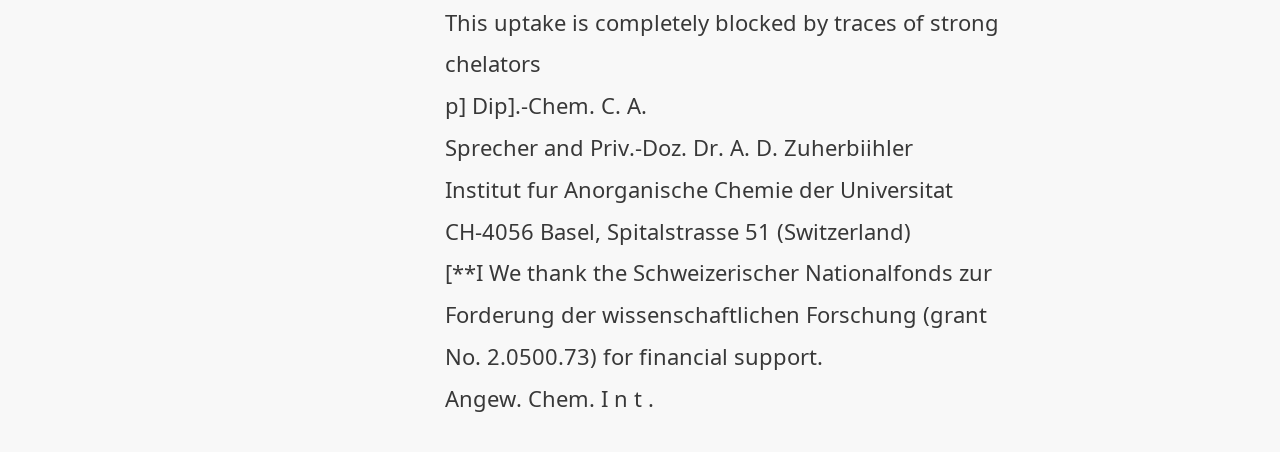This uptake is completely blocked by traces of strong chelators
p] Dip].-Chem. C. A.
Sprecher and Priv.-Doz. Dr. A. D. Zuherbiihler
Institut fur Anorganische Chemie der Universitat
CH-4056 Basel, Spitalstrasse 51 (Switzerland)
[**I We thank the Schweizerischer Nationalfonds zur Forderung der wissenschaftlichen Forschung (grant No. 2.0500.73) for financial support.
Angew. Chem. I n t .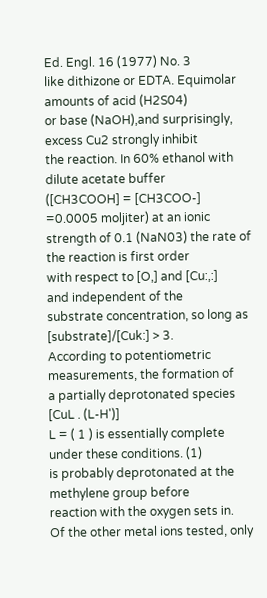Ed. Engl. 16 (1977) No. 3
like dithizone or EDTA. Equimolar amounts of acid (H2S04)
or base (NaOH),and surprisingly, excess Cu2 strongly inhibit
the reaction. In 60% ethanol with dilute acetate buffer
([CH3COOH] = [CH3COO-] =0.0005 moljiter) at an ionic
strength of 0.1 (NaN03) the rate of the reaction is first order
with respect to [O,] and [Cu:,:]
and independent of the
substrate concentration, so long as [substrate]/[Cuk:] > 3.
According to potentiometric measurements, the formation of
a partially deprotonated species [CuL . (L-H')]
L = ( 1 ) is essentially complete under these conditions. (1)
is probably deprotonated at the methylene group before
reaction with the oxygen sets in.
Of the other metal ions tested, only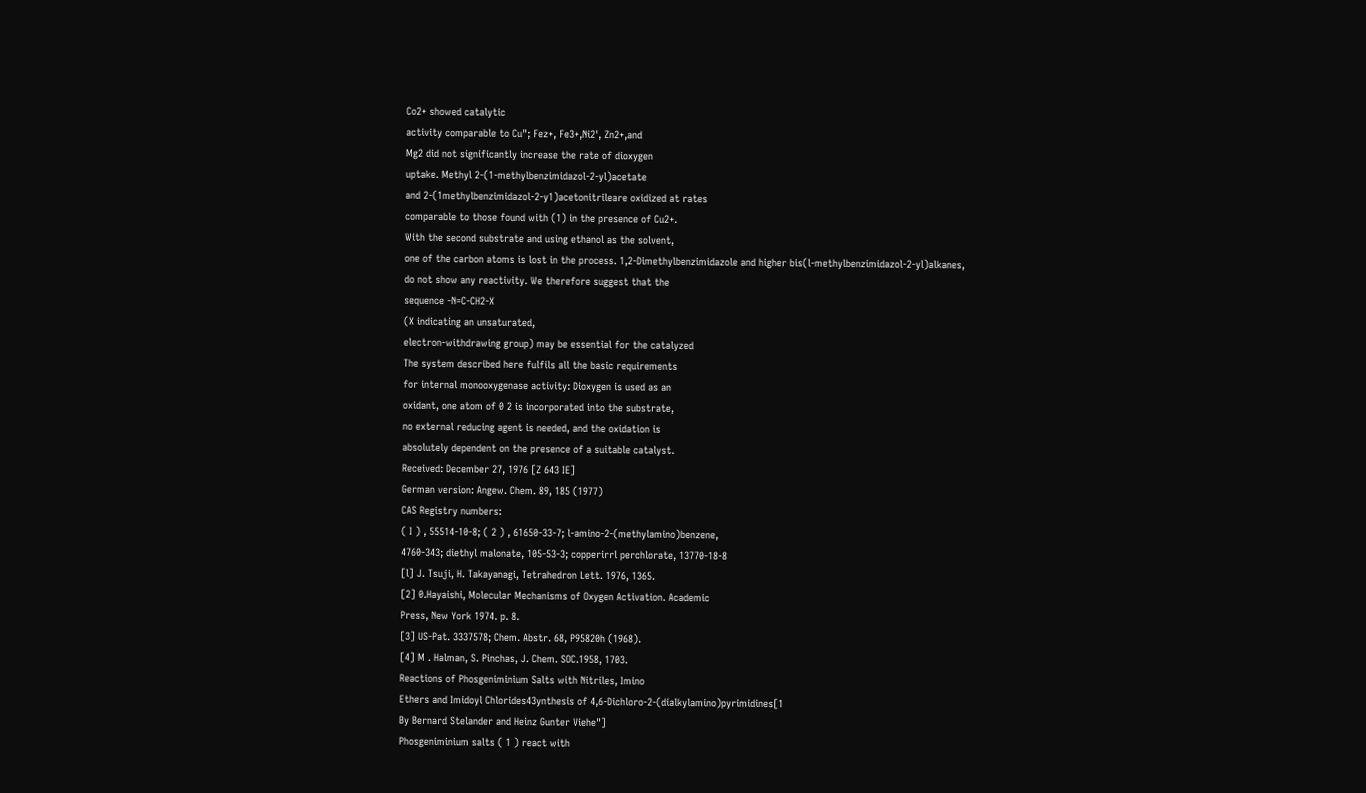Co2+ showed catalytic
activity comparable to Cu"; Fez+, Fe3+,Ni2', Zn2+,and
Mg2 did not significantly increase the rate of dioxygen
uptake. Methyl 2-(1-methylbenzimidazol-2-yl)acetate
and 2-(1methylbenzimidazol-2-y1)acetonitrileare oxidized at rates
comparable to those found with (1) in the presence of Cu2+.
With the second substrate and using ethanol as the solvent,
one of the carbon atoms is lost in the process. 1,2-Dimethylbenzimidazole and higher bis(l-methylbenzimidazol-2-yl)alkanes,
do not show any reactivity. We therefore suggest that the
sequence -N=C-CH2-X
(X indicating an unsaturated,
electron-withdrawing group) may be essential for the catalyzed
The system described here fulfils all the basic requirements
for internal monooxygenase activity: Dioxygen is used as an
oxidant, one atom of 0 2 is incorporated into the substrate,
no external reducing agent is needed, and the oxidation is
absolutely dependent on the presence of a suitable catalyst.
Received: December 27, 1976 [Z 643 IE]
German version: Angew. Chem. 89, 185 (1977)
CAS Registry numbers:
( I ) , 55514-10-8; ( 2 ) , 61650-33-7; l-amino-2-(methylamino)benzene,
4760-343; diethyl malonate, 105-53-3; copperirrl perchlorate, 13770-18-8
[l] J. Tsuji, H. Takayanagi, Tetrahedron Lett. 1976, 1365.
[2] 0.Hayaishi, Molecular Mechanisms of Oxygen Activation. Academic
Press, New York 1974. p. 8.
[3] US-Pat. 3337578; Chem. Abstr. 68, P95820h (1968).
[4] M . Halman, S. Pinchas, J. Chem. SOC.1958, 1703.
Reactions of Phosgeniminium Salts with Nitriles, Imino
Ethers and Imidoyl Chlorides43ynthesis of 4,6-Dichloro-2-(dialkylamino)pyrimidines[1
By Bernard Stelander and Heinz Gunter Viehe"]
Phosgeniminium salts ( 1 ) react with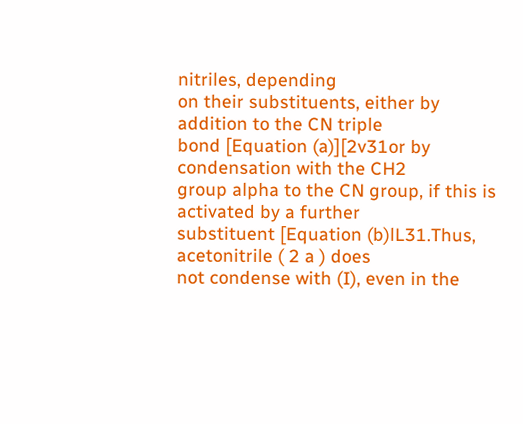nitriles, depending
on their substituents, either by addition to the CN triple
bond [Equation (a)][2v31or by condensation with the CH2
group alpha to the CN group, if this is activated by a further
substituent [Equation (b)lL31.Thus, acetonitrile ( 2 a ) does
not condense with (I), even in the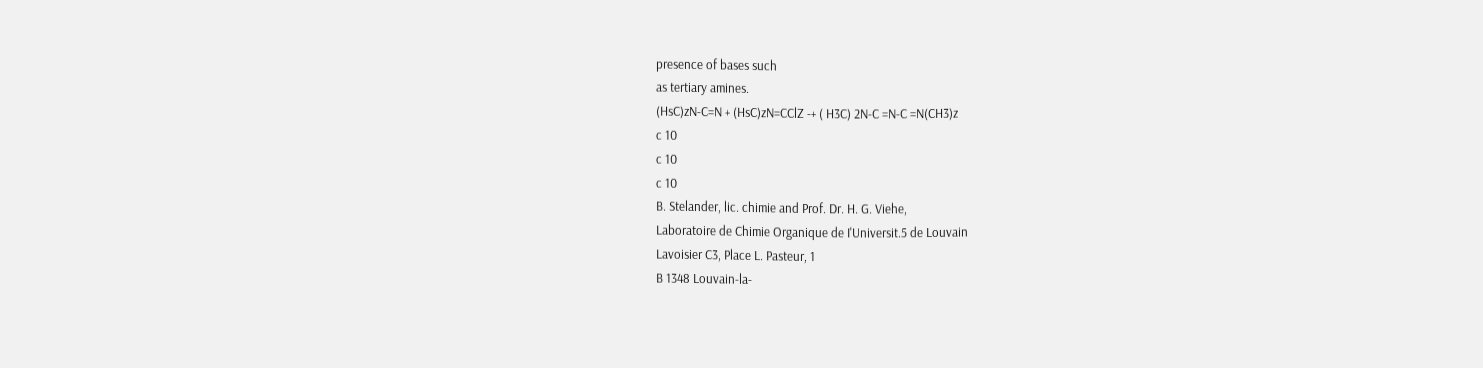presence of bases such
as tertiary amines.
(HsC)zN-C=N + (HsC)zN=CClZ -+ ( H3C) 2N-C =N-C =N(CH3)z
c 10
c 10
c 10
B. Stelander, lic. chimie and Prof. Dr. H. G. Viehe,
Laboratoire de Chimie Organique de I'Universit.5 de Louvain
Lavoisier C3, Place L. Pasteur, 1
B 1348 Louvain-la-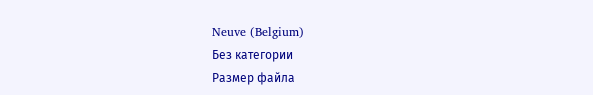Neuve (Belgium)
Без категории
Размер файла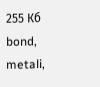255 Кб
bond, metali,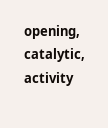opening, catalytic, activity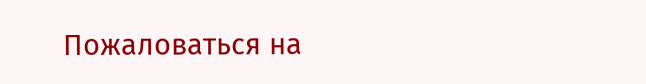Пожаловаться на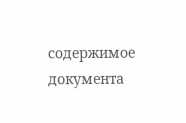содержимое документа